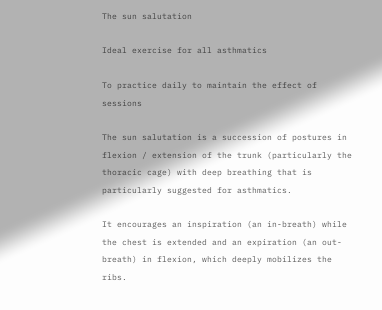The sun salutation

Ideal exercise for all asthmatics

To practice daily to maintain the effect of sessions

The sun salutation is a succession of postures in flexion / extension of the trunk (particularly the thoracic cage) with deep breathing that is particularly suggested for asthmatics.

It encourages an inspiration (an in-breath) while the chest is extended and an expiration (an out-breath) in flexion, which deeply mobilizes the ribs.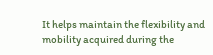It helps maintain the flexibility and mobility acquired during the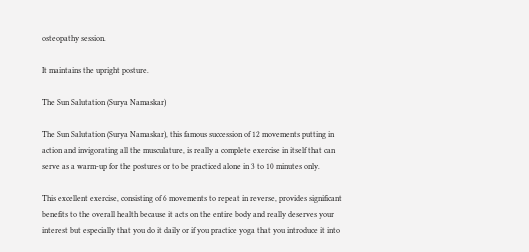osteopathy session.

It maintains the upright posture.

The Sun Salutation (Surya Namaskar)

The Sun Salutation (Surya Namaskar), this famous succession of 12 movements putting in action and invigorating all the musculature, is really a complete exercise in itself that can serve as a warm-up for the postures or to be practiced alone in 3 to 10 minutes only.

This excellent exercise, consisting of 6 movements to repeat in reverse, provides significant benefits to the overall health because it acts on the entire body and really deserves your interest but especially that you do it daily or if you practice yoga that you introduce it into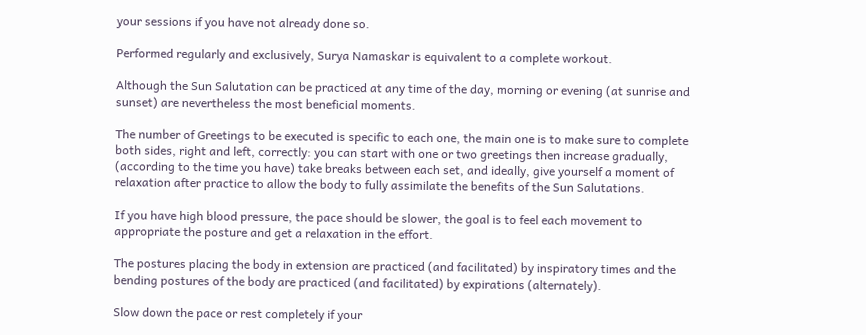your sessions if you have not already done so.

Performed regularly and exclusively, Surya Namaskar is equivalent to a complete workout.

Although the Sun Salutation can be practiced at any time of the day, morning or evening (at sunrise and sunset) are nevertheless the most beneficial moments.

The number of Greetings to be executed is specific to each one, the main one is to make sure to complete both sides, right and left, correctly: you can start with one or two greetings then increase gradually, (according to the time you have) take breaks between each set, and ideally, give yourself a moment of relaxation after practice to allow the body to fully assimilate the benefits of the Sun Salutations.

If you have high blood pressure, the pace should be slower, the goal is to feel each movement to appropriate the posture and get a relaxation in the effort.

The postures placing the body in extension are practiced (and facilitated) by inspiratory times and the bending postures of the body are practiced (and facilitated) by expirations (alternately).

Slow down the pace or rest completely if your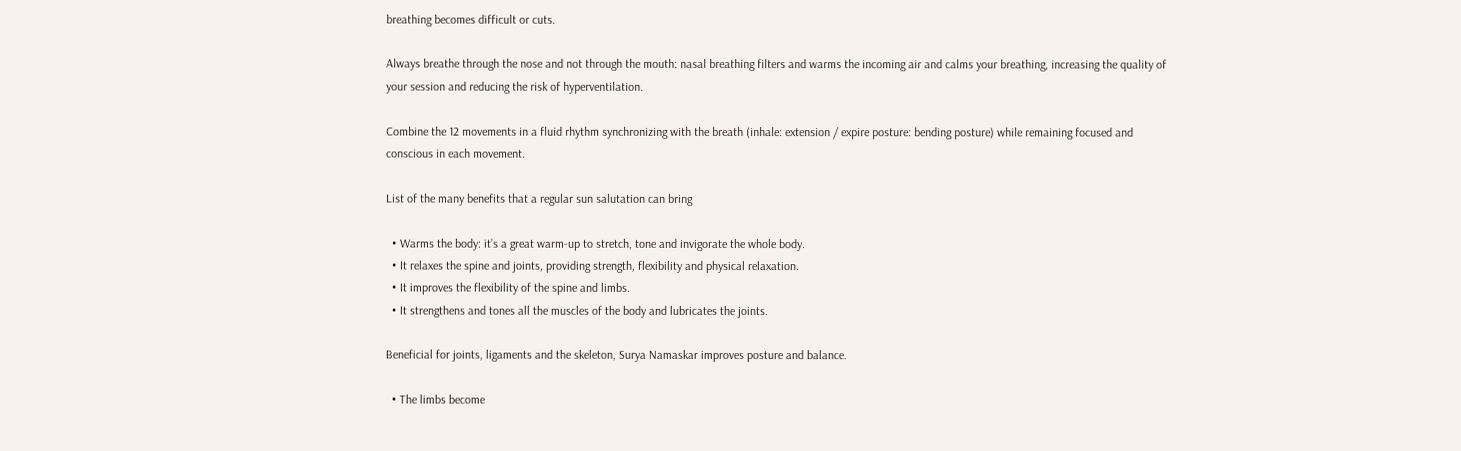breathing becomes difficult or cuts.

Always breathe through the nose and not through the mouth: nasal breathing filters and warms the incoming air and calms your breathing, increasing the quality of your session and reducing the risk of hyperventilation.

Combine the 12 movements in a fluid rhythm synchronizing with the breath (inhale: extension / expire posture: bending posture) while remaining focused and conscious in each movement.

List of the many benefits that a regular sun salutation can bring

  • Warms the body: it’s a great warm-up to stretch, tone and invigorate the whole body.
  • It relaxes the spine and joints, providing strength, flexibility and physical relaxation.
  • It improves the flexibility of the spine and limbs.
  • It strengthens and tones all the muscles of the body and lubricates the joints.

Beneficial for joints, ligaments and the skeleton, Surya Namaskar improves posture and balance.

  • The limbs become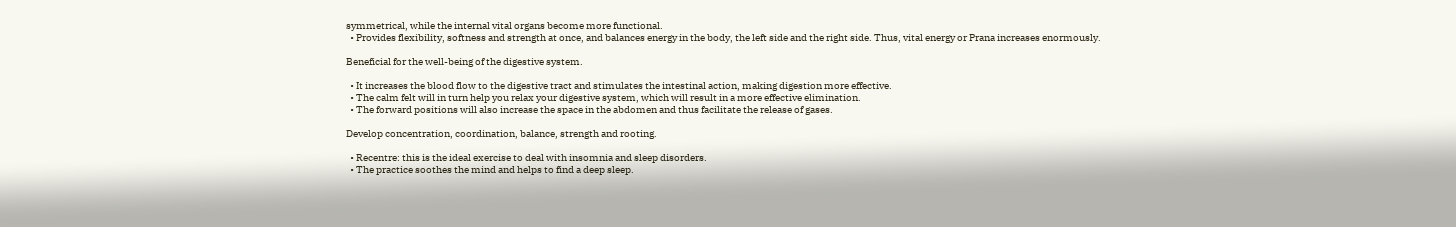symmetrical, while the internal vital organs become more functional.
  • Provides flexibility, softness and strength at once, and balances energy in the body, the left side and the right side. Thus, vital energy or Prana increases enormously.

Beneficial for the well-being of the digestive system.

  • It increases the blood flow to the digestive tract and stimulates the intestinal action, making digestion more effective.
  • The calm felt will in turn help you relax your digestive system, which will result in a more effective elimination.
  • The forward positions will also increase the space in the abdomen and thus facilitate the release of gases.

Develop concentration, coordination, balance, strength and rooting.

  • Recentre: this is the ideal exercise to deal with insomnia and sleep disorders.
  • The practice soothes the mind and helps to find a deep sleep.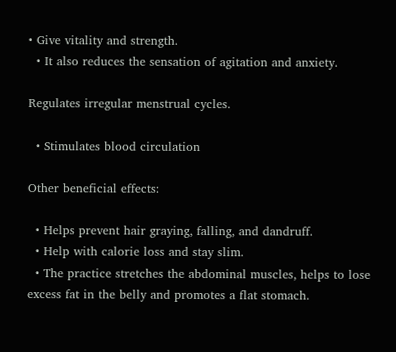• Give vitality and strength.
  • It also reduces the sensation of agitation and anxiety.

Regulates irregular menstrual cycles.

  • Stimulates blood circulation

Other beneficial effects:

  • Helps prevent hair graying, falling, and dandruff.
  • Help with calorie loss and stay slim.
  • The practice stretches the abdominal muscles, helps to lose excess fat in the belly and promotes a flat stomach.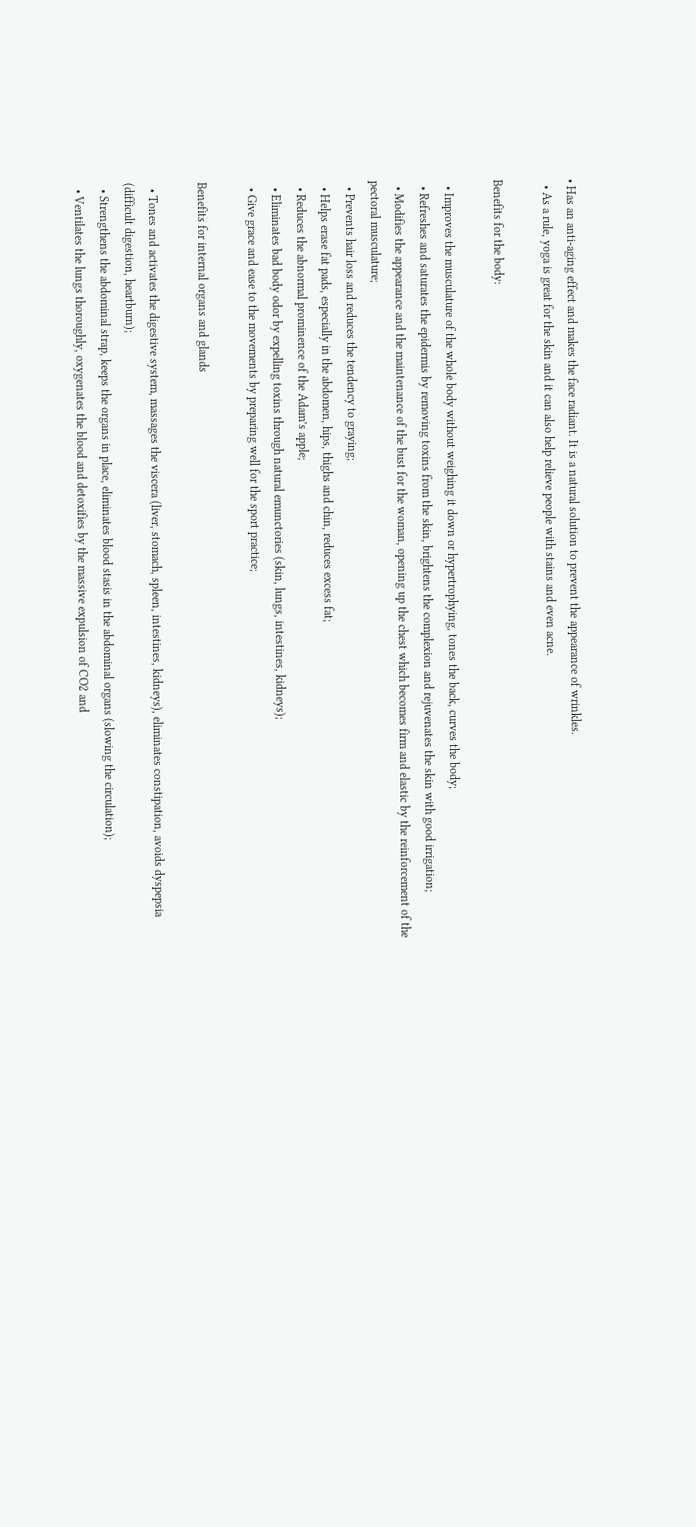• Has an anti-aging effect and makes the face radiant. It is a natural solution to prevent the appearance of wrinkles.
  • As a rule, yoga is great for the skin and it can also help relieve people with stains and even acne.

Benefits for the body:

  • Improves the musculature of the whole body without weighing it down or hypertrophying, tones the back, curves the body;
  • Refreshes and saturates the epidermis by removing toxins from the skin, brightens the complexion and rejuvenates the skin with good irrigation;
  • Modifies the appearance and the maintenance of the bust for the woman, opening up the chest which becomes firm and elastic by the reinforcement of the pectoral musculature;
  • Prevents hair loss and reduces the tendency to graying;
  • Helps erase fat pads, especially in the abdomen, hips, thighs and chin, reduces excess fat;
  • Reduces the abnormal prominence of the Adam’s apple;
  • Eliminates bad body odor by expelling toxins through natural emunctories (skin, lungs, intestines, kidneys);
  • Give grace and ease to the movements by preparing well for the sport practice;

Benefits for internal organs and glands

  • Tones and activates the digestive system, massages the viscera (liver, stomach, spleen, intestines, kidneys), eliminates constipation, avoids dyspepsia (difficult digestion, heartburn);
  • Strengthens the abdominal strap, keeps the organs in place, eliminates blood stasis in the abdominal organs (slowing the circulation);
  • Ventilates the lungs thoroughly, oxygenates the blood and detoxifies by the massive expulsion of CO2 and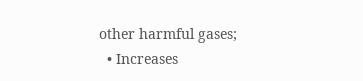other harmful gases;
  • Increases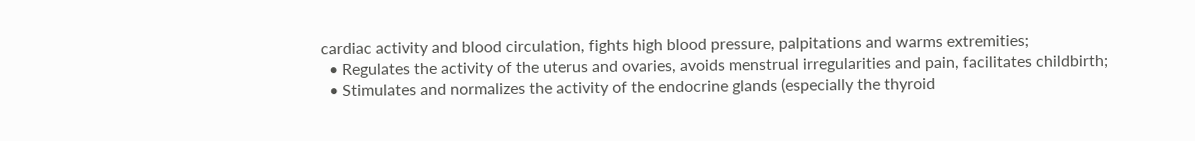cardiac activity and blood circulation, fights high blood pressure, palpitations and warms extremities;
  • Regulates the activity of the uterus and ovaries, avoids menstrual irregularities and pain, facilitates childbirth;
  • Stimulates and normalizes the activity of the endocrine glands (especially the thyroid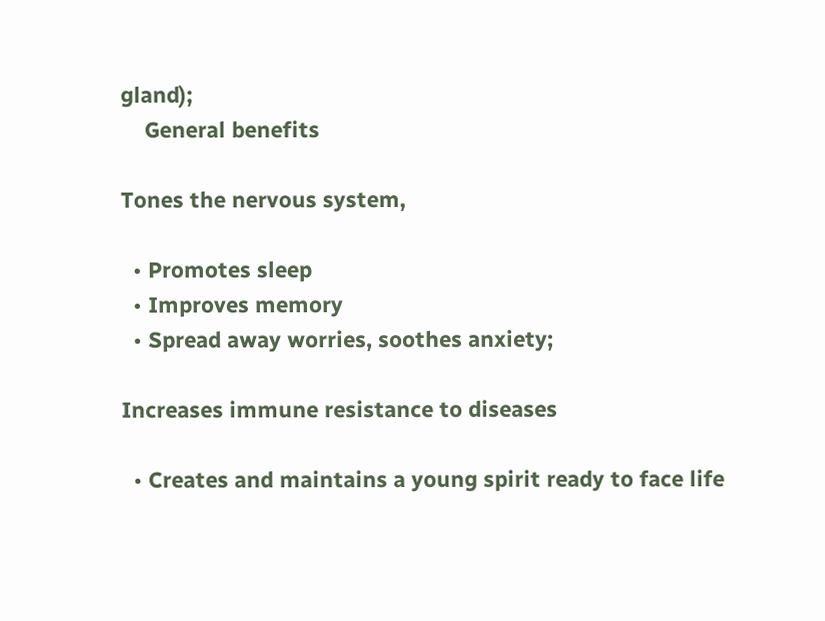gland);
    General benefits

Tones the nervous system,

  • Promotes sleep
  • Improves memory
  • Spread away worries, soothes anxiety;

Increases immune resistance to diseases

  • Creates and maintains a young spirit ready to face life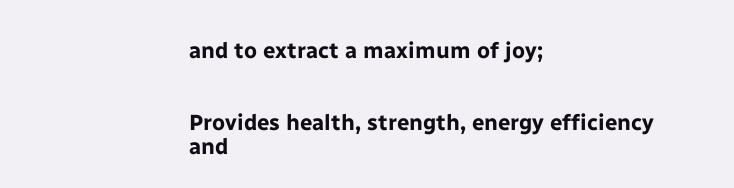and to extract a maximum of joy;


Provides health, strength, energy efficiency and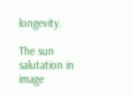longevity.

The sun salutation in image